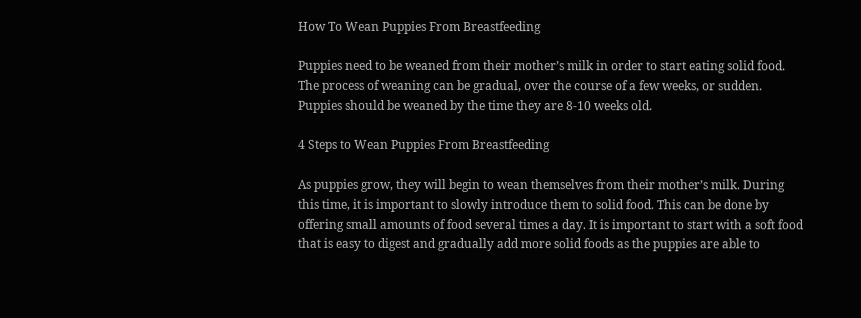How To Wean Puppies From Breastfeeding

Puppies need to be weaned from their mother’s milk in order to start eating solid food. The process of weaning can be gradual, over the course of a few weeks, or sudden. Puppies should be weaned by the time they are 8-10 weeks old.

4 Steps to Wean Puppies From Breastfeeding

As puppies grow, they will begin to wean themselves from their mother’s milk. During this time, it is important to slowly introduce them to solid food. This can be done by offering small amounts of food several times a day. It is important to start with a soft food that is easy to digest and gradually add more solid foods as the puppies are able to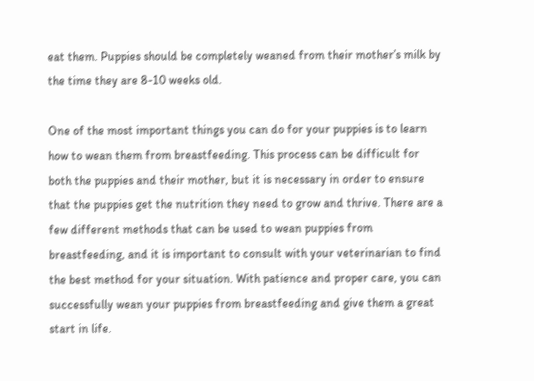eat them. Puppies should be completely weaned from their mother’s milk by the time they are 8-10 weeks old.

One of the most important things you can do for your puppies is to learn how to wean them from breastfeeding. This process can be difficult for both the puppies and their mother, but it is necessary in order to ensure that the puppies get the nutrition they need to grow and thrive. There are a few different methods that can be used to wean puppies from breastfeeding, and it is important to consult with your veterinarian to find the best method for your situation. With patience and proper care, you can successfully wean your puppies from breastfeeding and give them a great start in life.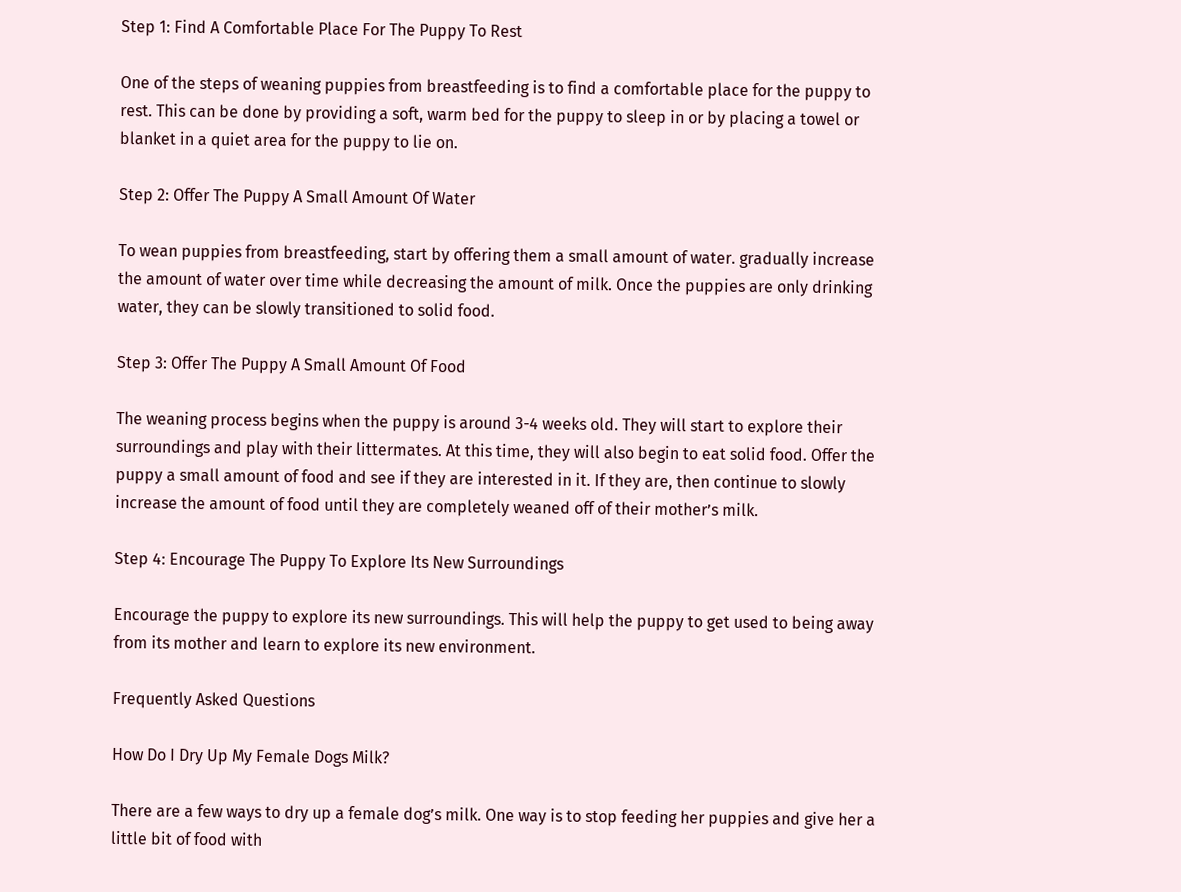Step 1: Find A Comfortable Place For The Puppy To Rest

One of the steps of weaning puppies from breastfeeding is to find a comfortable place for the puppy to rest. This can be done by providing a soft, warm bed for the puppy to sleep in or by placing a towel or blanket in a quiet area for the puppy to lie on.

Step 2: Offer The Puppy A Small Amount Of Water

To wean puppies from breastfeeding, start by offering them a small amount of water. gradually increase the amount of water over time while decreasing the amount of milk. Once the puppies are only drinking water, they can be slowly transitioned to solid food.

Step 3: Offer The Puppy A Small Amount Of Food

The weaning process begins when the puppy is around 3-4 weeks old. They will start to explore their surroundings and play with their littermates. At this time, they will also begin to eat solid food. Offer the puppy a small amount of food and see if they are interested in it. If they are, then continue to slowly increase the amount of food until they are completely weaned off of their mother’s milk.

Step 4: Encourage The Puppy To Explore Its New Surroundings

Encourage the puppy to explore its new surroundings. This will help the puppy to get used to being away from its mother and learn to explore its new environment.

Frequently Asked Questions

How Do I Dry Up My Female Dogs Milk?

There are a few ways to dry up a female dog’s milk. One way is to stop feeding her puppies and give her a little bit of food with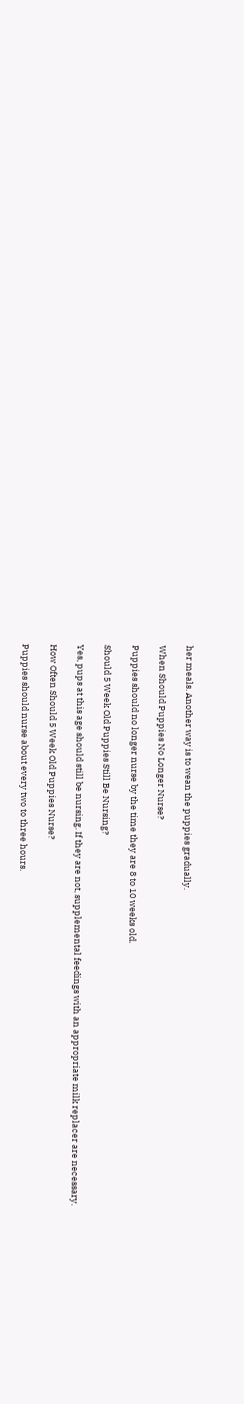her meals. Another way is to wean the puppies gradually.

When Should Puppies No Longer Nurse?

Puppies should no longer nurse by the time they are 8 to 10 weeks old.

Should 5 Week Old Puppies Still Be Nursing?

Yes, pups at this age should still be nursing. If they are not, supplemental feedings with an appropriate milk replacer are necessary.

How Often Should 5 Week Old Puppies Nurse?

Puppies should nurse about every two to three hours.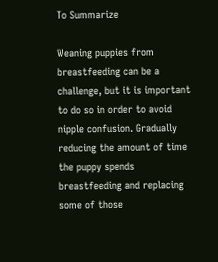To Summarize

Weaning puppies from breastfeeding can be a challenge, but it is important to do so in order to avoid nipple confusion. Gradually reducing the amount of time the puppy spends breastfeeding and replacing some of those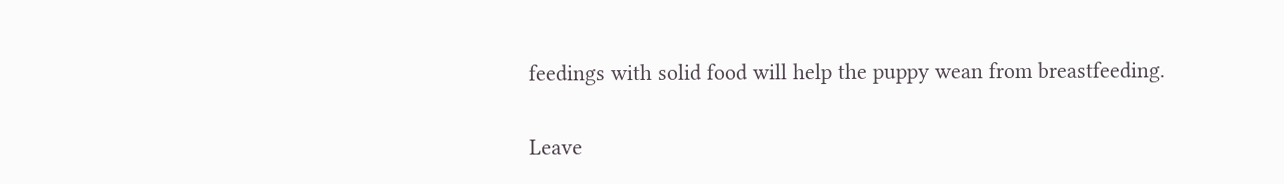feedings with solid food will help the puppy wean from breastfeeding.

Leave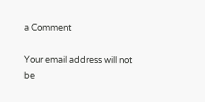a Comment

Your email address will not be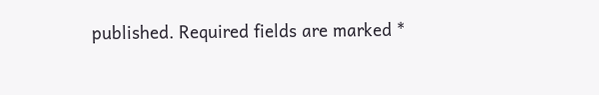published. Required fields are marked *